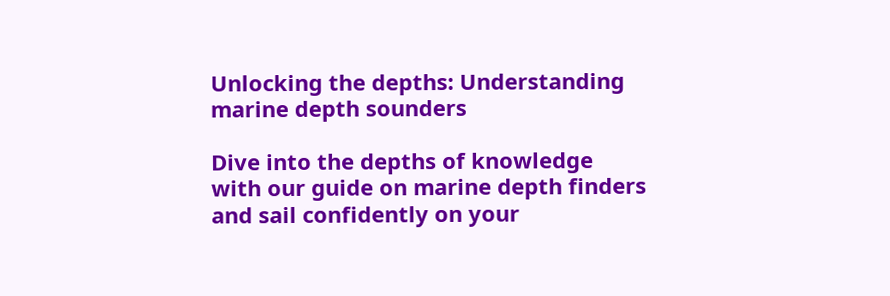Unlocking the depths: Understanding marine depth sounders

Dive into the depths of knowledge with our guide on marine depth finders and sail confidently on your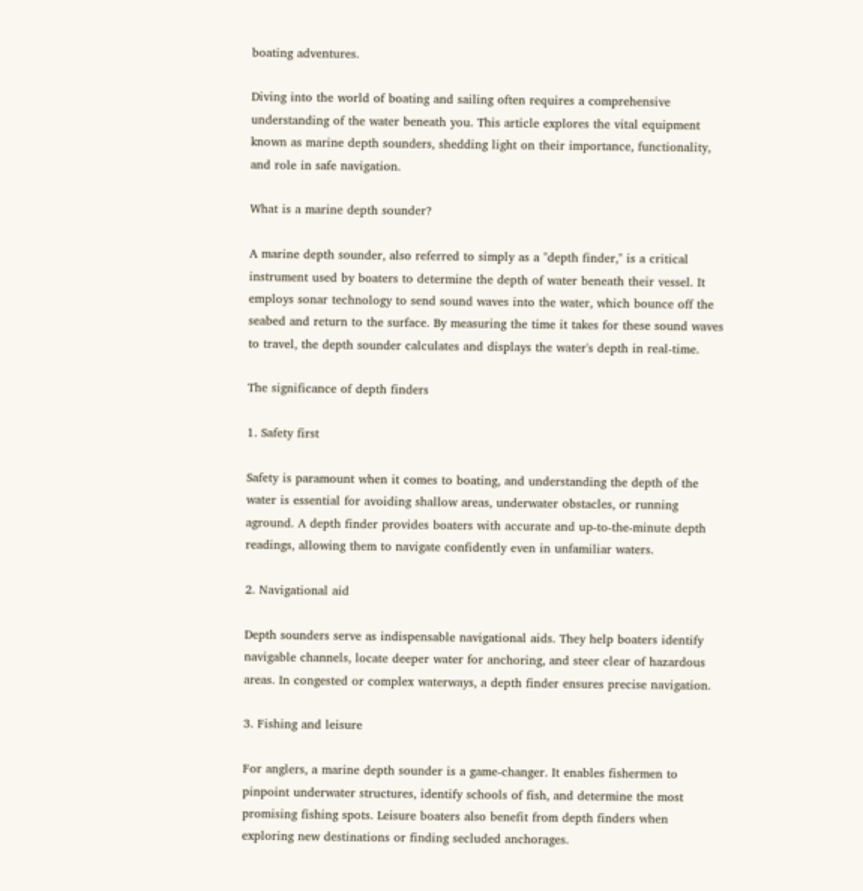boating adventures.

Diving into the world of boating and sailing often requires a comprehensive understanding of the water beneath you. This article explores the vital equipment known as marine depth sounders, shedding light on their importance, functionality, and role in safe navigation.

What is a marine depth sounder?

A marine depth sounder, also referred to simply as a "depth finder," is a critical instrument used by boaters to determine the depth of water beneath their vessel. It employs sonar technology to send sound waves into the water, which bounce off the seabed and return to the surface. By measuring the time it takes for these sound waves to travel, the depth sounder calculates and displays the water's depth in real-time.

The significance of depth finders

1. Safety first

Safety is paramount when it comes to boating, and understanding the depth of the water is essential for avoiding shallow areas, underwater obstacles, or running aground. A depth finder provides boaters with accurate and up-to-the-minute depth readings, allowing them to navigate confidently even in unfamiliar waters.

2. Navigational aid

Depth sounders serve as indispensable navigational aids. They help boaters identify navigable channels, locate deeper water for anchoring, and steer clear of hazardous areas. In congested or complex waterways, a depth finder ensures precise navigation.

3. Fishing and leisure

For anglers, a marine depth sounder is a game-changer. It enables fishermen to pinpoint underwater structures, identify schools of fish, and determine the most promising fishing spots. Leisure boaters also benefit from depth finders when exploring new destinations or finding secluded anchorages.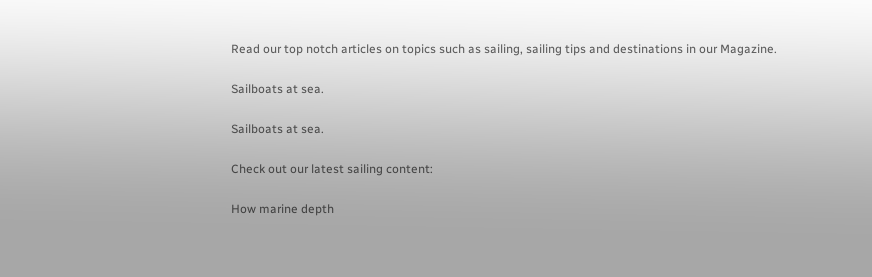Read our top notch articles on topics such as sailing, sailing tips and destinations in our Magazine.

Sailboats at sea.

Sailboats at sea.

Check out our latest sailing content:

How marine depth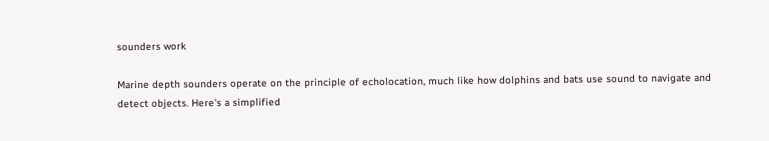sounders work

Marine depth sounders operate on the principle of echolocation, much like how dolphins and bats use sound to navigate and detect objects. Here's a simplified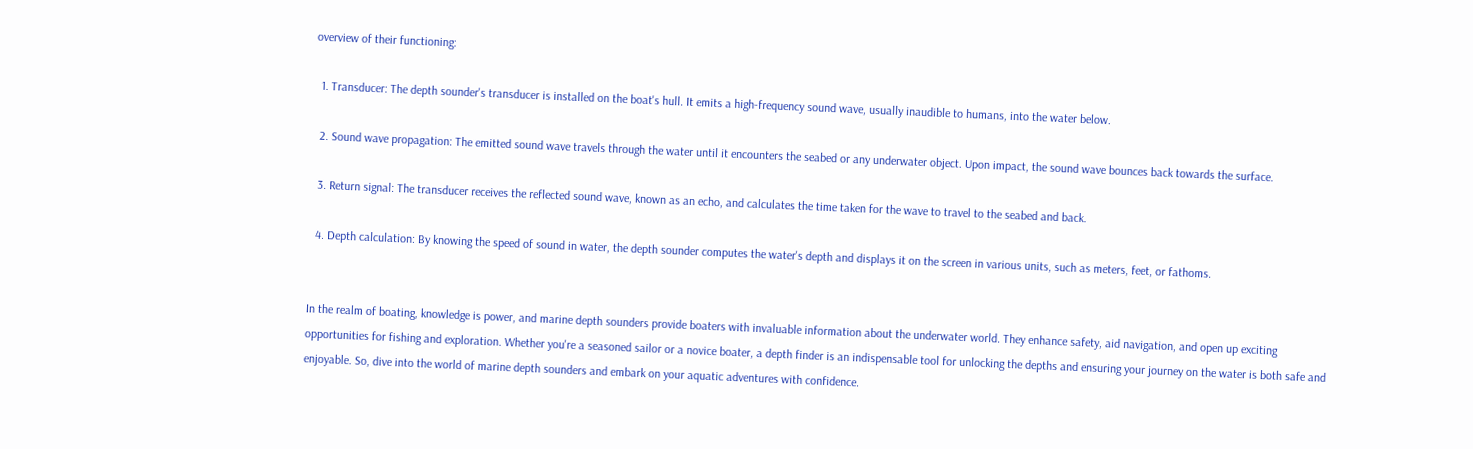overview of their functioning:

  1. Transducer: The depth sounder's transducer is installed on the boat's hull. It emits a high-frequency sound wave, usually inaudible to humans, into the water below.

  2. Sound wave propagation: The emitted sound wave travels through the water until it encounters the seabed or any underwater object. Upon impact, the sound wave bounces back towards the surface.

  3. Return signal: The transducer receives the reflected sound wave, known as an echo, and calculates the time taken for the wave to travel to the seabed and back.

  4. Depth calculation: By knowing the speed of sound in water, the depth sounder computes the water's depth and displays it on the screen in various units, such as meters, feet, or fathoms.


In the realm of boating, knowledge is power, and marine depth sounders provide boaters with invaluable information about the underwater world. They enhance safety, aid navigation, and open up exciting opportunities for fishing and exploration. Whether you're a seasoned sailor or a novice boater, a depth finder is an indispensable tool for unlocking the depths and ensuring your journey on the water is both safe and enjoyable. So, dive into the world of marine depth sounders and embark on your aquatic adventures with confidence.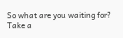So what are you waiting for? Take a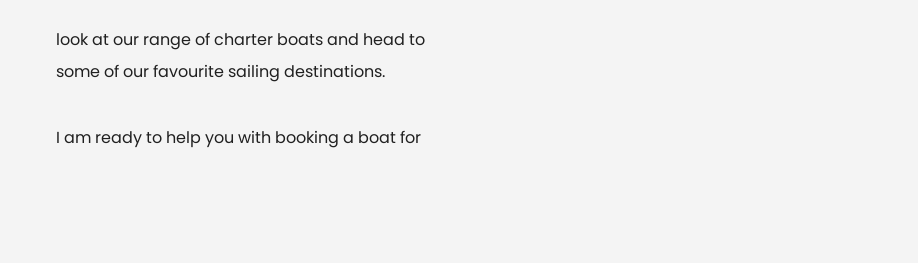look at our range of charter boats and head to some of our favourite sailing destinations.

I am ready to help you with booking a boat for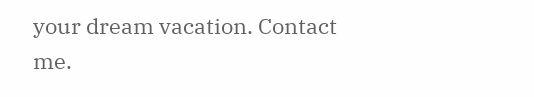your dream vacation. Contact me.